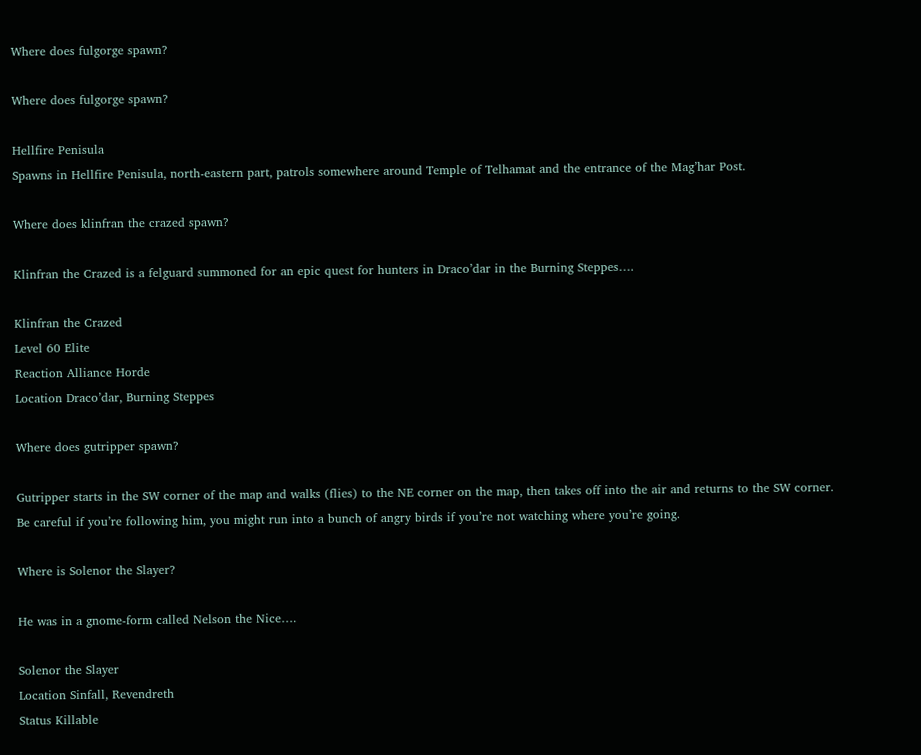Where does fulgorge spawn?

Where does fulgorge spawn?

Hellfire Penisula
Spawns in Hellfire Penisula, north-eastern part, patrols somewhere around Temple of Telhamat and the entrance of the Mag’har Post.

Where does klinfran the crazed spawn?

Klinfran the Crazed is a felguard summoned for an epic quest for hunters in Draco’dar in the Burning Steppes….

Klinfran the Crazed
Level 60 Elite
Reaction Alliance Horde
Location Draco’dar, Burning Steppes

Where does gutripper spawn?

Gutripper starts in the SW corner of the map and walks (flies) to the NE corner on the map, then takes off into the air and returns to the SW corner. Be careful if you’re following him, you might run into a bunch of angry birds if you’re not watching where you’re going.

Where is Solenor the Slayer?

He was in a gnome-form called Nelson the Nice….

Solenor the Slayer
Location Sinfall, Revendreth
Status Killable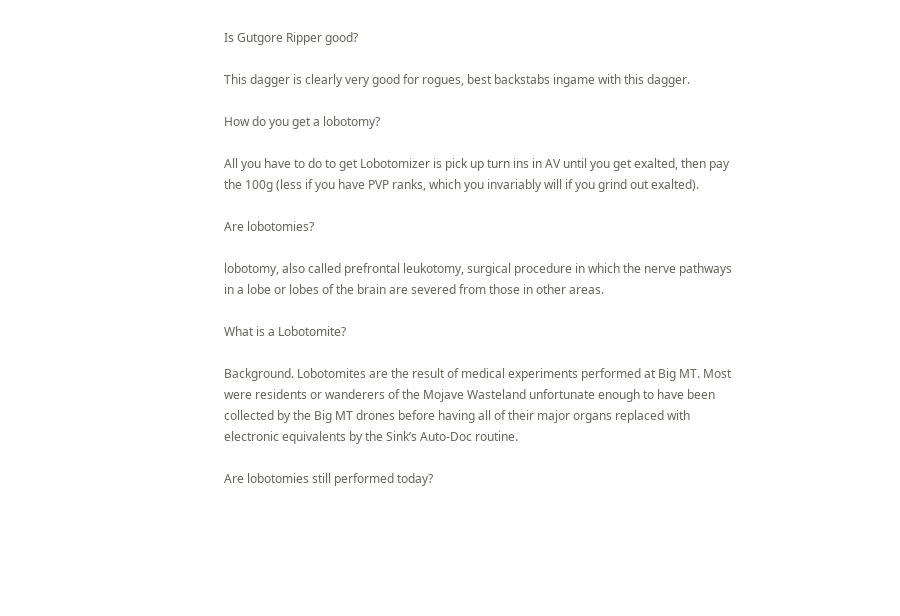Is Gutgore Ripper good?

This dagger is clearly very good for rogues, best backstabs ingame with this dagger.

How do you get a lobotomy?

All you have to do to get Lobotomizer is pick up turn ins in AV until you get exalted, then pay the 100g (less if you have PVP ranks, which you invariably will if you grind out exalted).

Are lobotomies?

lobotomy, also called prefrontal leukotomy, surgical procedure in which the nerve pathways in a lobe or lobes of the brain are severed from those in other areas.

What is a Lobotomite?

Background. Lobotomites are the result of medical experiments performed at Big MT. Most were residents or wanderers of the Mojave Wasteland unfortunate enough to have been collected by the Big MT drones before having all of their major organs replaced with electronic equivalents by the Sink’s Auto-Doc routine.

Are lobotomies still performed today?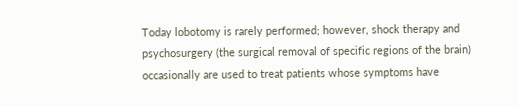Today lobotomy is rarely performed; however, shock therapy and psychosurgery (the surgical removal of specific regions of the brain) occasionally are used to treat patients whose symptoms have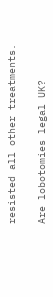resisted all other treatments.

Are lobotomies legal UK?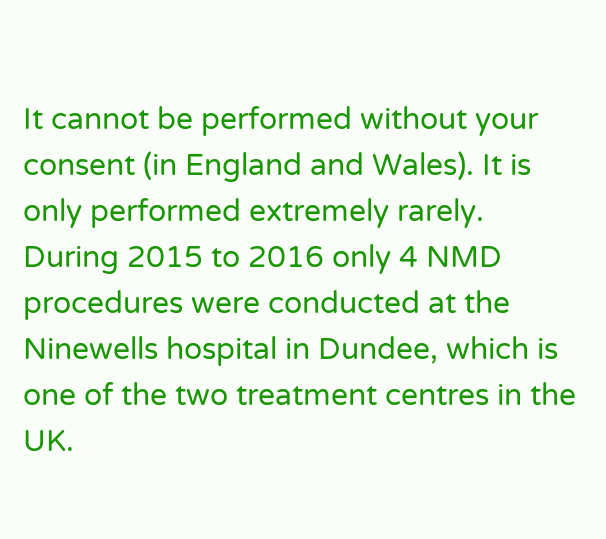It cannot be performed without your consent (in England and Wales). It is only performed extremely rarely. During 2015 to 2016 only 4 NMD procedures were conducted at the Ninewells hospital in Dundee, which is one of the two treatment centres in the UK.